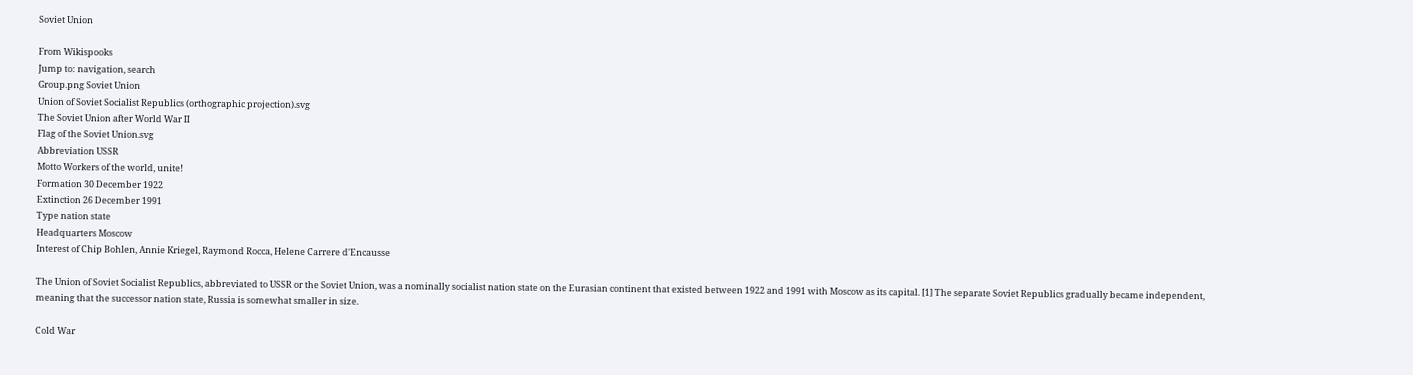Soviet Union

From Wikispooks
Jump to: navigation, search
Group.png Soviet Union
Union of Soviet Socialist Republics (orthographic projection).svg
The Soviet Union after World War II
Flag of the Soviet Union.svg
Abbreviation USSR
Motto Workers of the world, unite!
Formation 30 December 1922
Extinction 26 December 1991
Type nation state
Headquarters Moscow
Interest of Chip Bohlen, Annie Kriegel, Raymond Rocca, Helene Carrere d'Encausse

The Union of Soviet Socialist Republics, abbreviated to USSR or the Soviet Union, was a nominally socialist nation state on the Eurasian continent that existed between 1922 and 1991 with Moscow as its capital. [1] The separate Soviet Republics gradually became independent, meaning that the successor nation state, Russia is somewhat smaller in size.

Cold War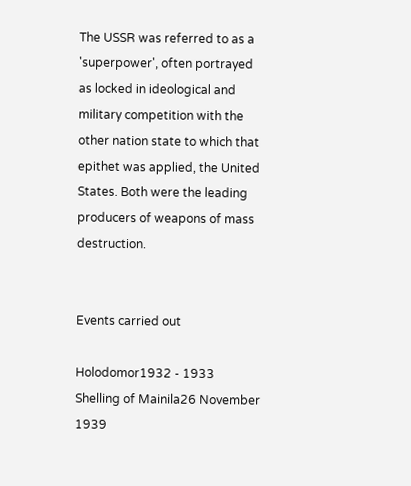The USSR was referred to as a 'superpower', often portrayed as locked in ideological and military competition with the other nation state to which that epithet was applied, the United States. Both were the leading producers of weapons of mass destruction.


Events carried out

Holodomor1932 - 1933
Shelling of Mainila26 November 1939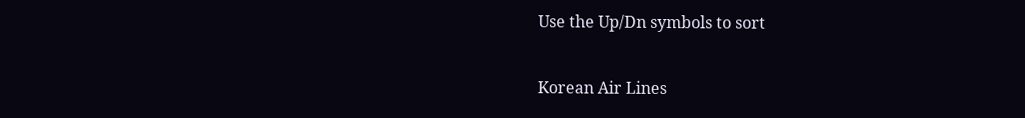Use the Up/Dn symbols to sort

Korean Air Lines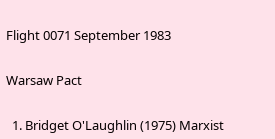Flight 0071 September 1983


Warsaw Pact


  1. Bridget O'Laughlin (1975) Marxist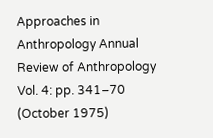Approaches in Anthropology Annual Review of Anthropology Vol. 4: pp. 341–70 (October 1975)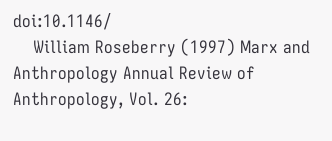doi:10.1146/
    William Roseberry (1997) Marx and Anthropology Annual Review of Anthropology, Vol. 26: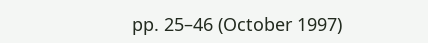pp. 25–46 (October 1997)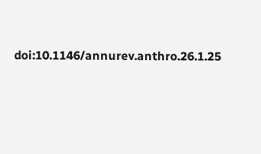doi:10.1146/annurev.anthro.26.1.25